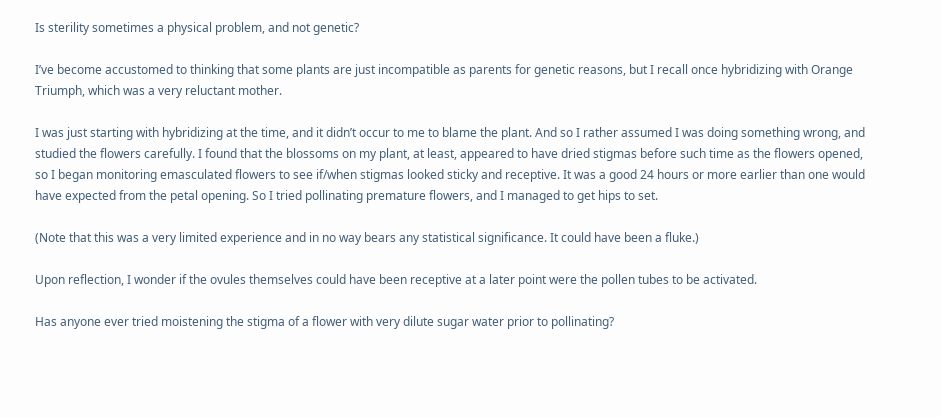Is sterility sometimes a physical problem, and not genetic?

I’ve become accustomed to thinking that some plants are just incompatible as parents for genetic reasons, but I recall once hybridizing with Orange Triumph, which was a very reluctant mother.

I was just starting with hybridizing at the time, and it didn’t occur to me to blame the plant. And so I rather assumed I was doing something wrong, and studied the flowers carefully. I found that the blossoms on my plant, at least, appeared to have dried stigmas before such time as the flowers opened, so I began monitoring emasculated flowers to see if/when stigmas looked sticky and receptive. It was a good 24 hours or more earlier than one would have expected from the petal opening. So I tried pollinating premature flowers, and I managed to get hips to set.

(Note that this was a very limited experience and in no way bears any statistical significance. It could have been a fluke.)

Upon reflection, I wonder if the ovules themselves could have been receptive at a later point were the pollen tubes to be activated.

Has anyone ever tried moistening the stigma of a flower with very dilute sugar water prior to pollinating?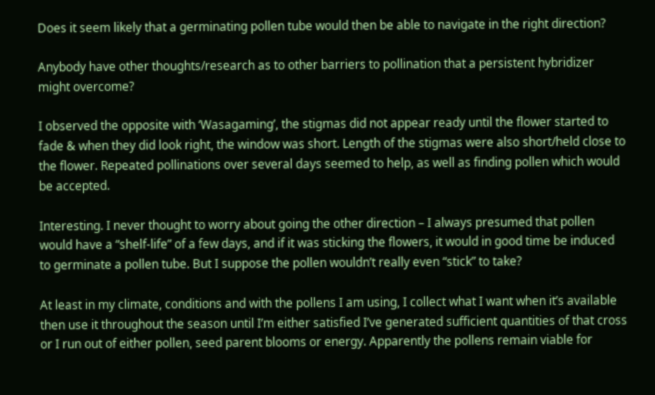Does it seem likely that a germinating pollen tube would then be able to navigate in the right direction?

Anybody have other thoughts/research as to other barriers to pollination that a persistent hybridizer might overcome?

I observed the opposite with ‘Wasagaming’, the stigmas did not appear ready until the flower started to fade & when they did look right, the window was short. Length of the stigmas were also short/held close to the flower. Repeated pollinations over several days seemed to help, as well as finding pollen which would be accepted.

Interesting. I never thought to worry about going the other direction – I always presumed that pollen would have a “shelf-life” of a few days, and if it was sticking the flowers, it would in good time be induced to germinate a pollen tube. But I suppose the pollen wouldn’t really even “stick” to take?

At least in my climate, conditions and with the pollens I am using, I collect what I want when it’s available then use it throughout the season until I’m either satisfied I’ve generated sufficient quantities of that cross or I run out of either pollen, seed parent blooms or energy. Apparently the pollens remain viable for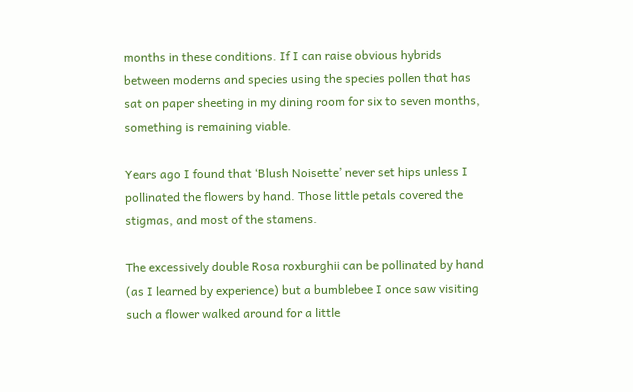months in these conditions. If I can raise obvious hybrids between moderns and species using the species pollen that has sat on paper sheeting in my dining room for six to seven months, something is remaining viable.

Years ago I found that ‘Blush Noisette’ never set hips unless I pollinated the flowers by hand. Those little petals covered the stigmas, and most of the stamens.

The excessively double Rosa roxburghii can be pollinated by hand (as I learned by experience) but a bumblebee I once saw visiting such a flower walked around for a little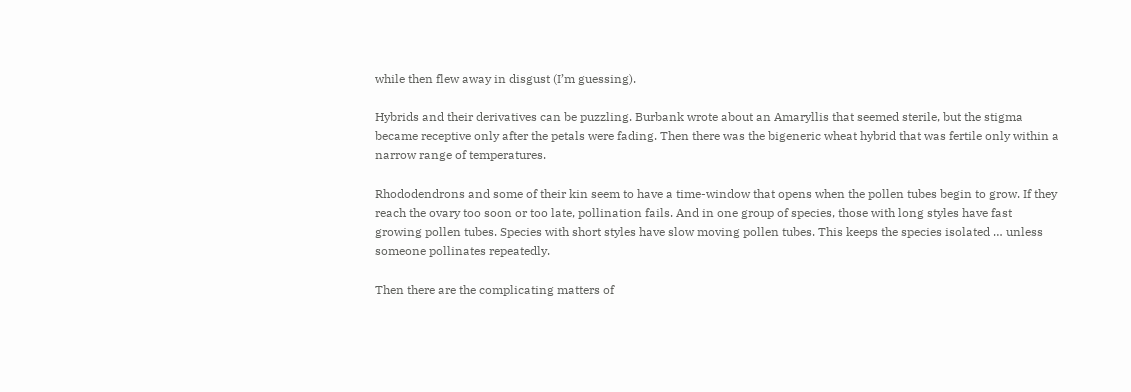while then flew away in disgust (I’m guessing).

Hybrids and their derivatives can be puzzling. Burbank wrote about an Amaryllis that seemed sterile, but the stigma became receptive only after the petals were fading. Then there was the bigeneric wheat hybrid that was fertile only within a narrow range of temperatures.

Rhododendrons and some of their kin seem to have a time-window that opens when the pollen tubes begin to grow. If they reach the ovary too soon or too late, pollination fails. And in one group of species, those with long styles have fast growing pollen tubes. Species with short styles have slow moving pollen tubes. This keeps the species isolated … unless someone pollinates repeatedly.

Then there are the complicating matters of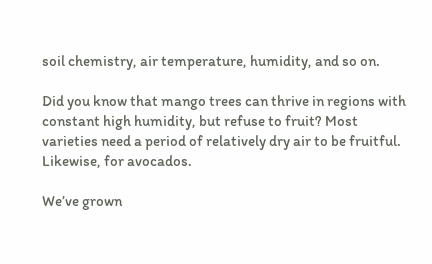soil chemistry, air temperature, humidity, and so on.

Did you know that mango trees can thrive in regions with constant high humidity, but refuse to fruit? Most varieties need a period of relatively dry air to be fruitful. Likewise, for avocados.

We’ve grown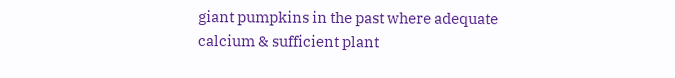giant pumpkins in the past where adequate calcium & sufficient plant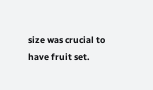size was crucial to have fruit set.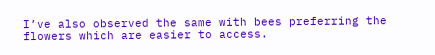I’ve also observed the same with bees preferring the flowers which are easier to access.